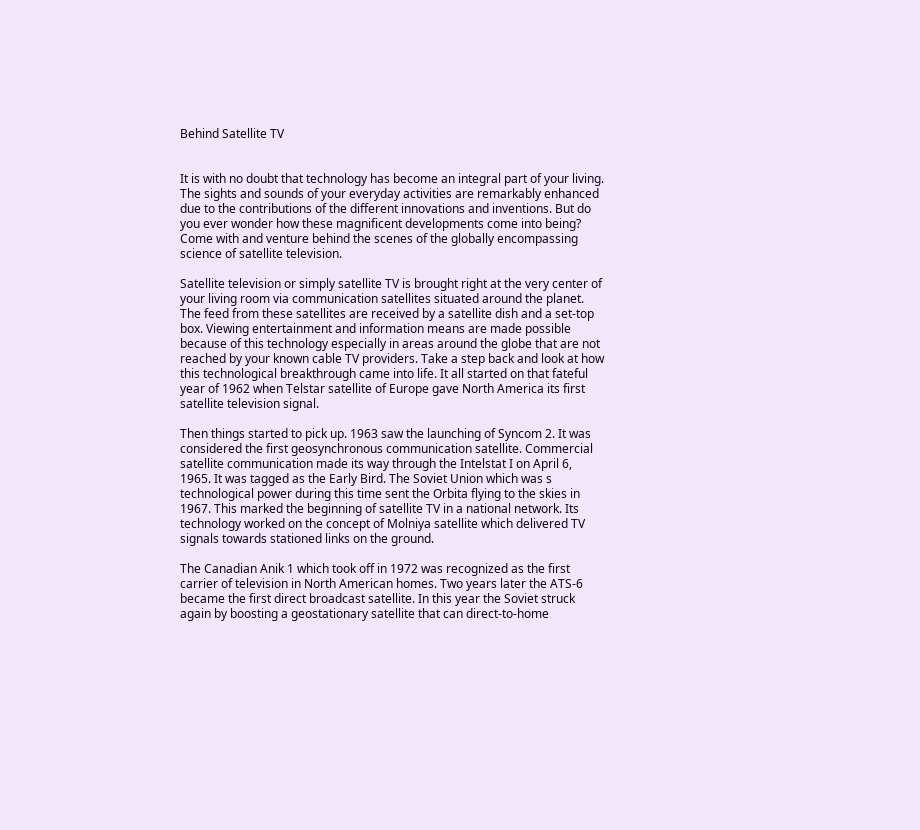Behind Satellite TV


It is with no doubt that technology has become an integral part of your living. The sights and sounds of your everyday activities are remarkably enhanced due to the contributions of the different innovations and inventions. But do you ever wonder how these magnificent developments come into being? Come with and venture behind the scenes of the globally encompassing science of satellite television.

Satellite television or simply satellite TV is brought right at the very center of your living room via communication satellites situated around the planet. The feed from these satellites are received by a satellite dish and a set-top box. Viewing entertainment and information means are made possible because of this technology especially in areas around the globe that are not reached by your known cable TV providers. Take a step back and look at how this technological breakthrough came into life. It all started on that fateful year of 1962 when Telstar satellite of Europe gave North America its first satellite television signal.

Then things started to pick up. 1963 saw the launching of Syncom 2. It was considered the first geosynchronous communication satellite. Commercial satellite communication made its way through the Intelstat I on April 6, 1965. It was tagged as the Early Bird. The Soviet Union which was s technological power during this time sent the Orbita flying to the skies in 1967. This marked the beginning of satellite TV in a national network. Its technology worked on the concept of Molniya satellite which delivered TV signals towards stationed links on the ground.

The Canadian Anik 1 which took off in 1972 was recognized as the first carrier of television in North American homes. Two years later the ATS-6 became the first direct broadcast satellite. In this year the Soviet struck again by boosting a geostationary satellite that can direct-to-home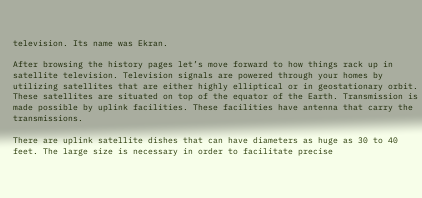television. Its name was Ekran.

After browsing the history pages let’s move forward to how things rack up in satellite television. Television signals are powered through your homes by utilizing satellites that are either highly elliptical or in geostationary orbit. These satellites are situated on top of the equator of the Earth. Transmission is made possible by uplink facilities. These facilities have antenna that carry the transmissions.

There are uplink satellite dishes that can have diameters as huge as 30 to 40 feet. The large size is necessary in order to facilitate precise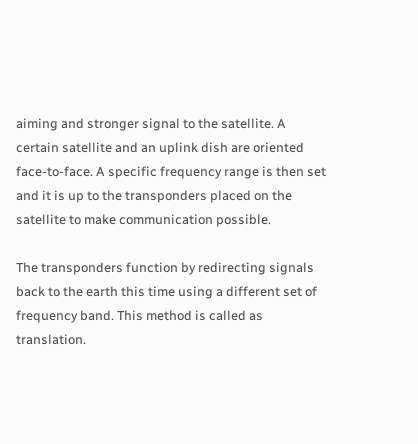aiming and stronger signal to the satellite. A certain satellite and an uplink dish are oriented face-to-face. A specific frequency range is then set and it is up to the transponders placed on the satellite to make communication possible.

The transponders function by redirecting signals back to the earth this time using a different set of frequency band. This method is called as translation.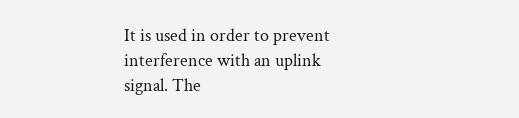It is used in order to prevent interference with an uplink signal. The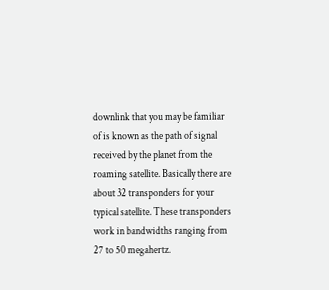downlink that you may be familiar of is known as the path of signal received by the planet from the roaming satellite. Basically there are about 32 transponders for your typical satellite. These transponders work in bandwidths ranging from 27 to 50 megahertz.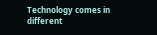Technology comes in different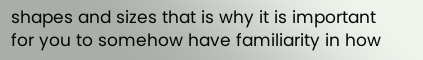shapes and sizes that is why it is important for you to somehow have familiarity in how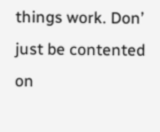things work. Don’ just be contented on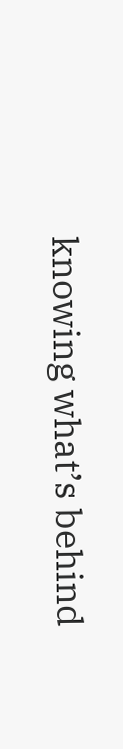knowing what’s behind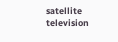satellite television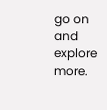go on and explore more.